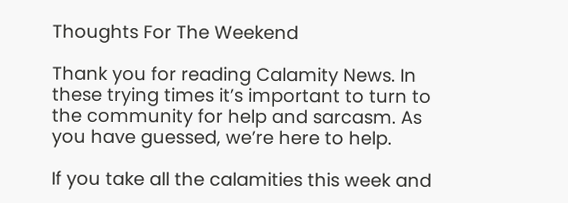Thoughts For The Weekend

Thank you for reading Calamity News. In these trying times it’s important to turn to the community for help and sarcasm. As you have guessed, we’re here to help.

If you take all the calamities this week and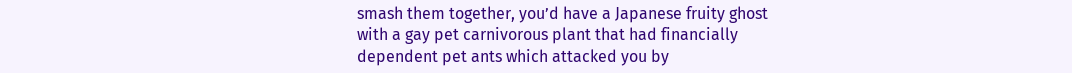smash them together, you’d have a Japanese fruity ghost with a gay pet carnivorous plant that had financially dependent pet ants which attacked you by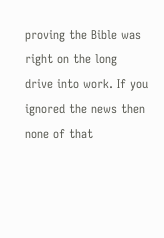proving the Bible was right on the long drive into work. If you ignored the news then none of that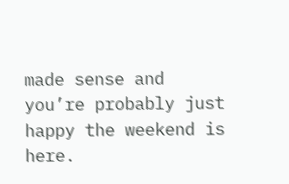made sense and you’re probably just happy the weekend is here.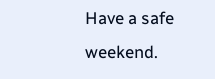Have a safe weekend.